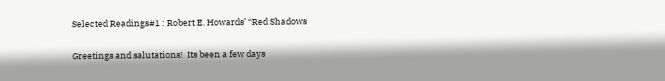Selected Readings#1 : Robert E. Howards’ “Red Shadows

Greetings and salutations!  Its been a few days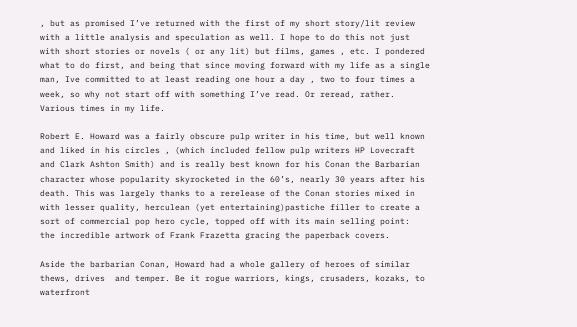, but as promised I’ve returned with the first of my short story/lit review with a little analysis and speculation as well. I hope to do this not just with short stories or novels ( or any lit) but films, games , etc. I pondered what to do first, and being that since moving forward with my life as a single man, Ive committed to at least reading one hour a day , two to four times a week, so why not start off with something I’ve read. Or reread, rather. Various times in my life.

Robert E. Howard was a fairly obscure pulp writer in his time, but well known and liked in his circles , (which included fellow pulp writers HP Lovecraft and Clark Ashton Smith) and is really best known for his Conan the Barbarian character whose popularity skyrocketed in the 60’s, nearly 30 years after his death. This was largely thanks to a rerelease of the Conan stories mixed in with lesser quality, herculean (yet entertaining)pastiche filler to create a sort of commercial pop hero cycle, topped off with its main selling point:  the incredible artwork of Frank Frazetta gracing the paperback covers.

Aside the barbarian Conan, Howard had a whole gallery of heroes of similar thews, drives  and temper. Be it rogue warriors, kings, crusaders, kozaks, to waterfront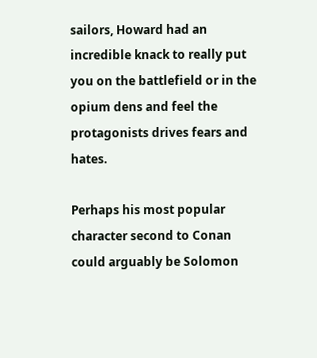sailors, Howard had an incredible knack to really put you on the battlefield or in the opium dens and feel the protagonists drives fears and hates.

Perhaps his most popular character second to Conan could arguably be Solomon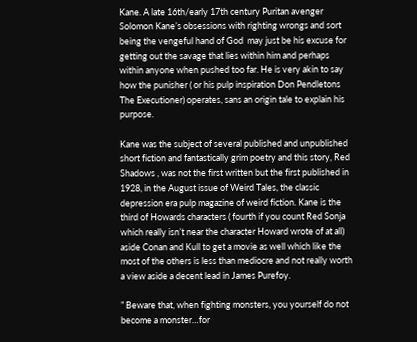Kane. A late 16th/early 17th century Puritan avenger Solomon Kane’s obsessions with righting wrongs and sort being the vengeful hand of God  may just be his excuse for getting out the savage that lies within him and perhaps within anyone when pushed too far. He is very akin to say how the punisher ( or his pulp inspiration Don Pendletons The Executioner) operates, sans an origin tale to explain his purpose.

Kane was the subject of several published and unpublished short fiction and fantastically grim poetry and this story, Red Shadows , was not the first written but the first published in 1928, in the August issue of Weird Tales, the classic depression era pulp magazine of weird fiction. Kane is the third of Howards characters ( fourth if you count Red Sonja which really isn’t near the character Howard wrote of at all) aside Conan and Kull to get a movie as well which like the most of the others is less than mediocre and not really worth a view aside a decent lead in James Purefoy.

” Beware that, when fighting monsters, you yourself do not become a monster…for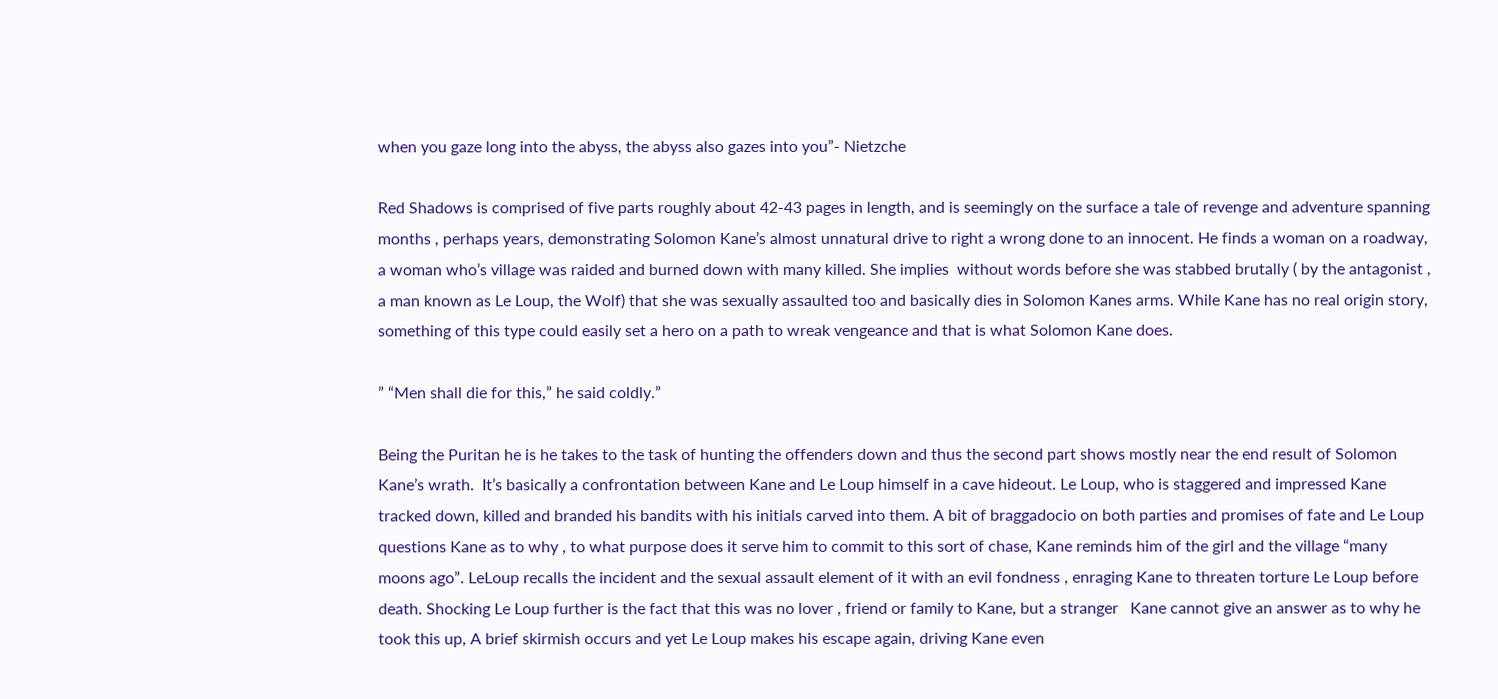when you gaze long into the abyss, the abyss also gazes into you”- Nietzche

Red Shadows is comprised of five parts roughly about 42-43 pages in length, and is seemingly on the surface a tale of revenge and adventure spanning months , perhaps years, demonstrating Solomon Kane’s almost unnatural drive to right a wrong done to an innocent. He finds a woman on a roadway, a woman who’s village was raided and burned down with many killed. She implies  without words before she was stabbed brutally ( by the antagonist , a man known as Le Loup, the Wolf) that she was sexually assaulted too and basically dies in Solomon Kanes arms. While Kane has no real origin story, something of this type could easily set a hero on a path to wreak vengeance and that is what Solomon Kane does.

” “Men shall die for this,” he said coldly.”

Being the Puritan he is he takes to the task of hunting the offenders down and thus the second part shows mostly near the end result of Solomon Kane’s wrath.  It’s basically a confrontation between Kane and Le Loup himself in a cave hideout. Le Loup, who is staggered and impressed Kane tracked down, killed and branded his bandits with his initials carved into them. A bit of braggadocio on both parties and promises of fate and Le Loup questions Kane as to why , to what purpose does it serve him to commit to this sort of chase, Kane reminds him of the girl and the village “many moons ago”. LeLoup recalls the incident and the sexual assault element of it with an evil fondness , enraging Kane to threaten torture Le Loup before death. Shocking Le Loup further is the fact that this was no lover , friend or family to Kane, but a stranger   Kane cannot give an answer as to why he took this up, A brief skirmish occurs and yet Le Loup makes his escape again, driving Kane even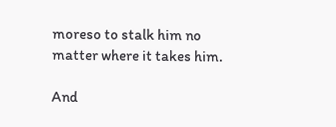moreso to stalk him no matter where it takes him.

And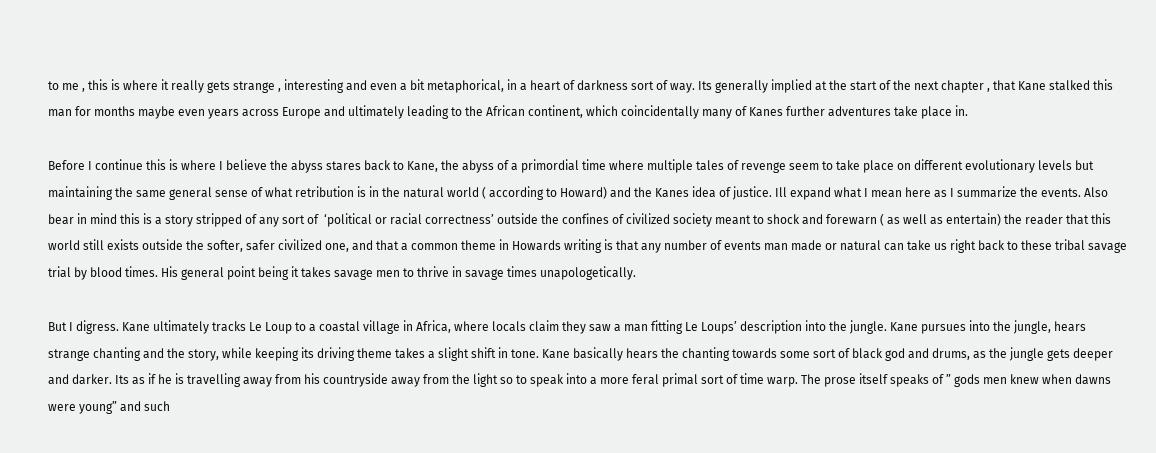to me , this is where it really gets strange , interesting and even a bit metaphorical, in a heart of darkness sort of way. Its generally implied at the start of the next chapter , that Kane stalked this man for months maybe even years across Europe and ultimately leading to the African continent, which coincidentally many of Kanes further adventures take place in.

Before I continue this is where I believe the abyss stares back to Kane, the abyss of a primordial time where multiple tales of revenge seem to take place on different evolutionary levels but maintaining the same general sense of what retribution is in the natural world ( according to Howard) and the Kanes idea of justice. Ill expand what I mean here as I summarize the events. Also bear in mind this is a story stripped of any sort of  ‘political or racial correctness’ outside the confines of civilized society meant to shock and forewarn ( as well as entertain) the reader that this world still exists outside the softer, safer civilized one, and that a common theme in Howards writing is that any number of events man made or natural can take us right back to these tribal savage trial by blood times. His general point being it takes savage men to thrive in savage times unapologetically.

But I digress. Kane ultimately tracks Le Loup to a coastal village in Africa, where locals claim they saw a man fitting Le Loups’ description into the jungle. Kane pursues into the jungle, hears strange chanting and the story, while keeping its driving theme takes a slight shift in tone. Kane basically hears the chanting towards some sort of black god and drums, as the jungle gets deeper and darker. Its as if he is travelling away from his countryside away from the light so to speak into a more feral primal sort of time warp. The prose itself speaks of ” gods men knew when dawns were young” and such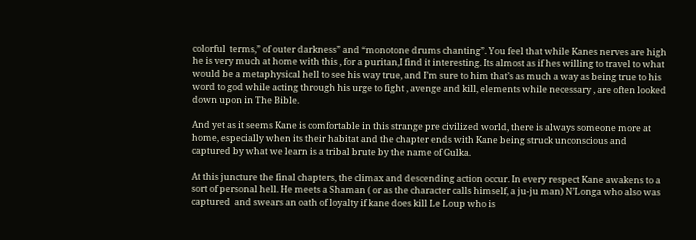colorful  terms,” of outer darkness” and “monotone drums chanting”. You feel that while Kanes nerves are high he is very much at home with this , for a puritan,I find it interesting. Its almost as if hes willing to travel to what would be a metaphysical hell to see his way true, and I’m sure to him that’s as much a way as being true to his word to god while acting through his urge to fight , avenge and kill, elements while necessary , are often looked down upon in The Bible.

And yet as it seems Kane is comfortable in this strange pre civilized world, there is always someone more at home, especially when its their habitat and the chapter ends with Kane being struck unconscious and captured by what we learn is a tribal brute by the name of Gulka.

At this juncture the final chapters, the climax and descending action occur. In every respect Kane awakens to a sort of personal hell. He meets a Shaman ( or as the character calls himself, a ju-ju man) N’Longa who also was captured  and swears an oath of loyalty if kane does kill Le Loup who is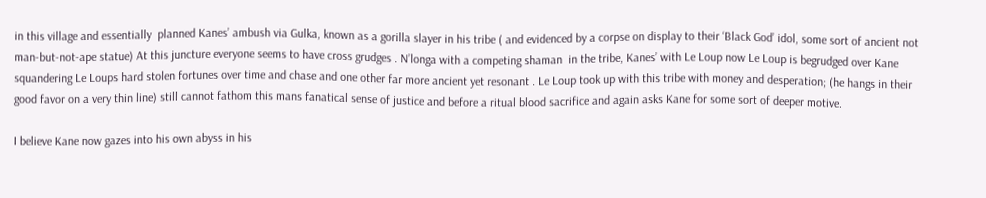in this village and essentially  planned Kanes’ ambush via Gulka, known as a gorilla slayer in his tribe ( and evidenced by a corpse on display to their ‘Black God’ idol, some sort of ancient not man-but-not-ape statue) At this juncture everyone seems to have cross grudges . N’longa with a competing shaman  in the tribe, Kanes’ with Le Loup now Le Loup is begrudged over Kane squandering Le Loups hard stolen fortunes over time and chase and one other far more ancient yet resonant . Le Loup took up with this tribe with money and desperation; (he hangs in their good favor on a very thin line) still cannot fathom this mans fanatical sense of justice and before a ritual blood sacrifice and again asks Kane for some sort of deeper motive.

I believe Kane now gazes into his own abyss in his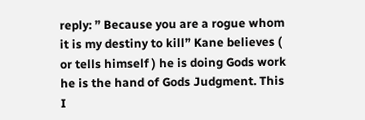reply: ” Because you are a rogue whom it is my destiny to kill” Kane believes ( or tells himself ) he is doing Gods work he is the hand of Gods Judgment. This I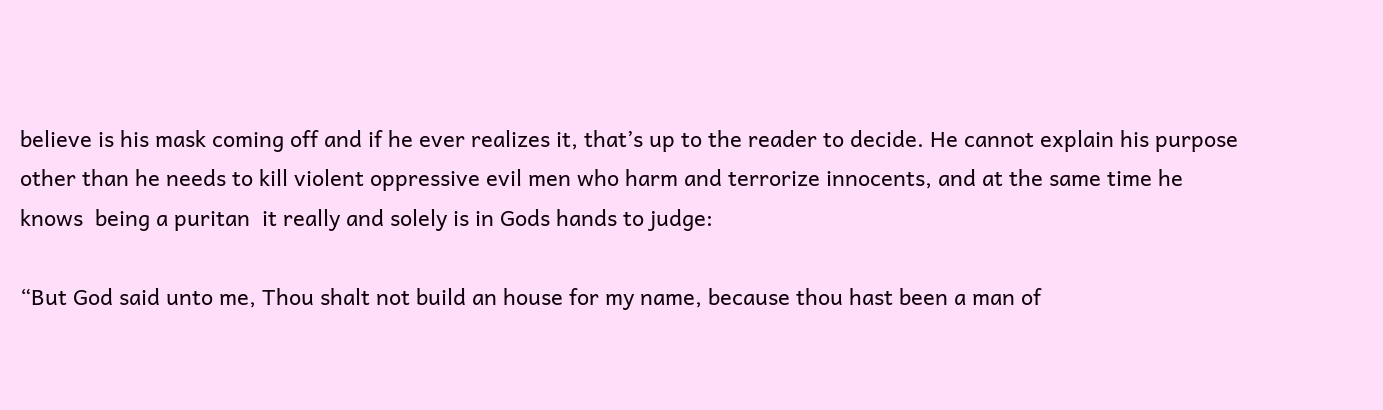believe is his mask coming off and if he ever realizes it, that’s up to the reader to decide. He cannot explain his purpose other than he needs to kill violent oppressive evil men who harm and terrorize innocents, and at the same time he knows  being a puritan  it really and solely is in Gods hands to judge:

“But God said unto me, Thou shalt not build an house for my name, because thou hast been a man of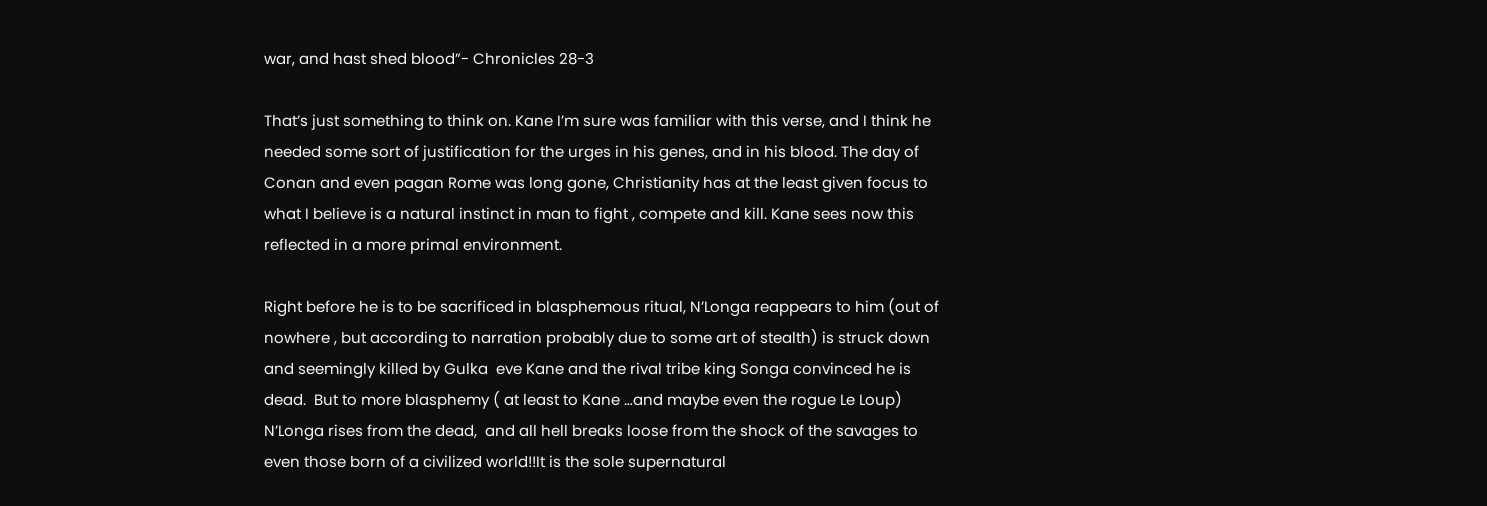war, and hast shed blood”- Chronicles 28-3

That’s just something to think on. Kane I’m sure was familiar with this verse, and I think he needed some sort of justification for the urges in his genes, and in his blood. The day of Conan and even pagan Rome was long gone, Christianity has at the least given focus to what I believe is a natural instinct in man to fight , compete and kill. Kane sees now this reflected in a more primal environment.

Right before he is to be sacrificed in blasphemous ritual, N’Longa reappears to him (out of nowhere , but according to narration probably due to some art of stealth) is struck down and seemingly killed by Gulka  eve Kane and the rival tribe king Songa convinced he is dead.  But to more blasphemy ( at least to Kane …and maybe even the rogue Le Loup) N’Longa rises from the dead,  and all hell breaks loose from the shock of the savages to even those born of a civilized world!!It is the sole supernatural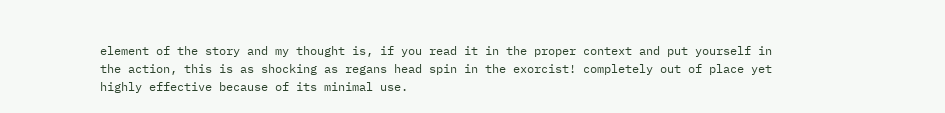element of the story and my thought is, if you read it in the proper context and put yourself in the action, this is as shocking as regans head spin in the exorcist! completely out of place yet highly effective because of its minimal use.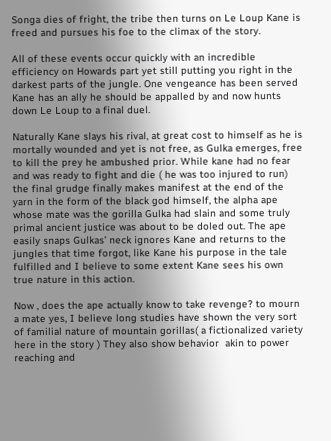Songa dies of fright, the tribe then turns on Le Loup Kane is freed and pursues his foe to the climax of the story.

All of these events occur quickly with an incredible efficiency on Howards part yet still putting you right in the darkest parts of the jungle. One vengeance has been served Kane has an ally he should be appalled by and now hunts down Le Loup to a final duel.

Naturally Kane slays his rival, at great cost to himself as he is mortally wounded and yet is not free, as Gulka emerges, free to kill the prey he ambushed prior. While kane had no fear and was ready to fight and die ( he was too injured to run) the final grudge finally makes manifest at the end of the yarn in the form of the black god himself, the alpha ape whose mate was the gorilla Gulka had slain and some truly primal ancient justice was about to be doled out. The ape easily snaps Gulkas’ neck ignores Kane and returns to the jungles that time forgot, like Kane his purpose in the tale fulfilled and I believe to some extent Kane sees his own true nature in this action.

Now , does the ape actually know to take revenge? to mourn a mate yes, I believe long studies have shown the very sort of familial nature of mountain gorillas( a fictionalized variety here in the story ) They also show behavior  akin to power reaching and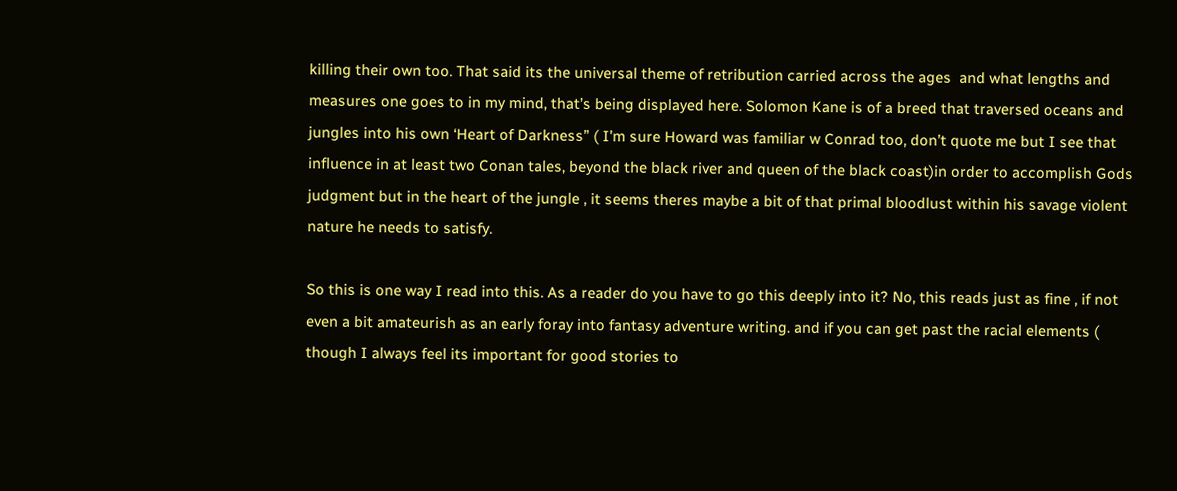killing their own too. That said its the universal theme of retribution carried across the ages  and what lengths and measures one goes to in my mind, that’s being displayed here. Solomon Kane is of a breed that traversed oceans and jungles into his own ‘Heart of Darkness” ( I’m sure Howard was familiar w Conrad too, don’t quote me but I see that influence in at least two Conan tales, beyond the black river and queen of the black coast)in order to accomplish Gods judgment but in the heart of the jungle , it seems theres maybe a bit of that primal bloodlust within his savage violent nature he needs to satisfy.

So this is one way I read into this. As a reader do you have to go this deeply into it? No, this reads just as fine , if not even a bit amateurish as an early foray into fantasy adventure writing. and if you can get past the racial elements ( though I always feel its important for good stories to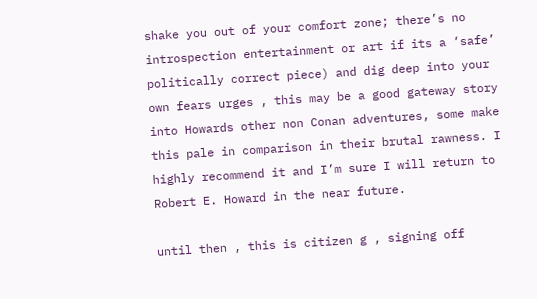shake you out of your comfort zone; there’s no introspection entertainment or art if its a ‘safe’ politically correct piece) and dig deep into your own fears urges , this may be a good gateway story into Howards other non Conan adventures, some make this pale in comparison in their brutal rawness. I highly recommend it and I’m sure I will return to Robert E. Howard in the near future.

until then , this is citizen g , signing off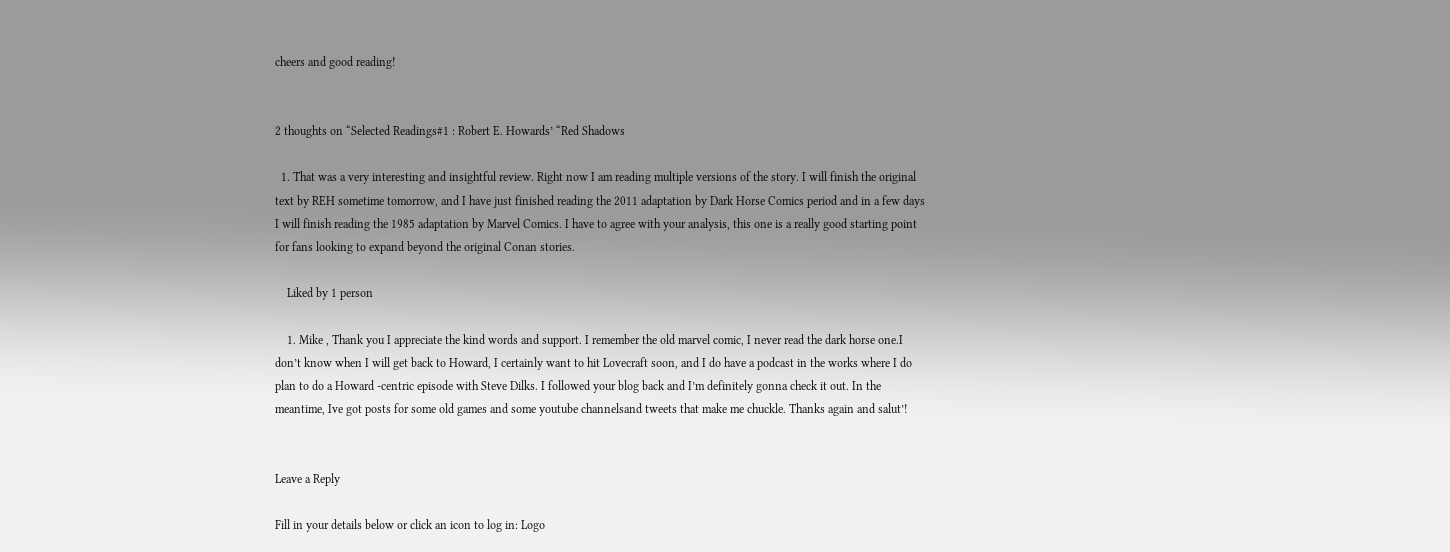cheers and good reading!


2 thoughts on “Selected Readings#1 : Robert E. Howards’ “Red Shadows

  1. That was a very interesting and insightful review. Right now I am reading multiple versions of the story. I will finish the original text by REH sometime tomorrow, and I have just finished reading the 2011 adaptation by Dark Horse Comics period and in a few days I will finish reading the 1985 adaptation by Marvel Comics. I have to agree with your analysis, this one is a really good starting point for fans looking to expand beyond the original Conan stories.

    Liked by 1 person

    1. Mike , Thank you I appreciate the kind words and support. I remember the old marvel comic, I never read the dark horse one.I don’t know when I will get back to Howard, I certainly want to hit Lovecraft soon, and I do have a podcast in the works where I do plan to do a Howard -centric episode with Steve Dilks. I followed your blog back and I’m definitely gonna check it out. In the meantime, Ive got posts for some old games and some youtube channelsand tweets that make me chuckle. Thanks again and salut’!


Leave a Reply

Fill in your details below or click an icon to log in: Logo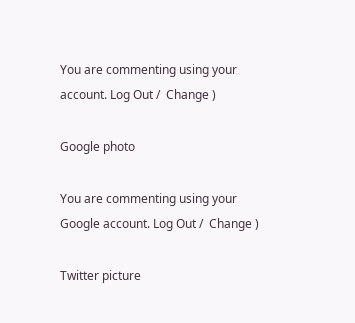You are commenting using your account. Log Out /  Change )

Google photo

You are commenting using your Google account. Log Out /  Change )

Twitter picture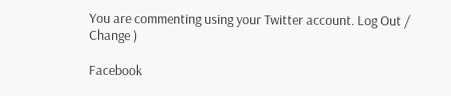You are commenting using your Twitter account. Log Out /  Change )

Facebook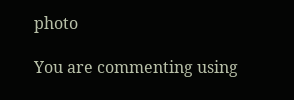photo

You are commenting using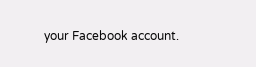your Facebook account.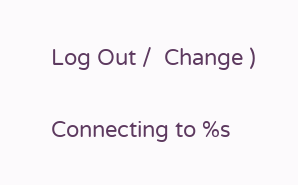Log Out /  Change )

Connecting to %s